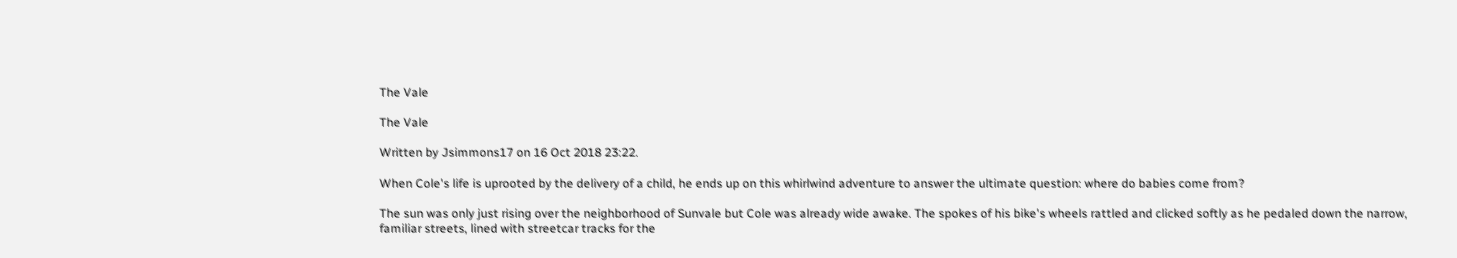The Vale

The Vale

Written by Jsimmons17 on 16 Oct 2018 23:22.

When Cole's life is uprooted by the delivery of a child, he ends up on this whirlwind adventure to answer the ultimate question: where do babies come from?

The sun was only just rising over the neighborhood of Sunvale but Cole was already wide awake. The spokes of his bike's wheels rattled and clicked softly as he pedaled down the narrow, familiar streets, lined with streetcar tracks for the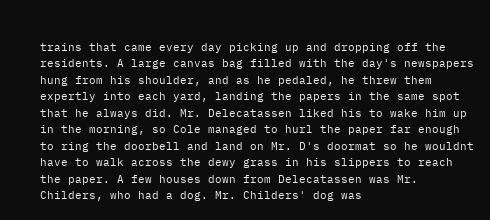trains that came every day picking up and dropping off the residents. A large canvas bag filled with the day's newspapers hung from his shoulder, and as he pedaled, he threw them expertly into each yard, landing the papers in the same spot that he always did. Mr. Delecatassen liked his to wake him up in the morning, so Cole managed to hurl the paper far enough to ring the doorbell and land on Mr. D's doormat so he wouldnt have to walk across the dewy grass in his slippers to reach the paper. A few houses down from Delecatassen was Mr. Childers, who had a dog. Mr. Childers' dog was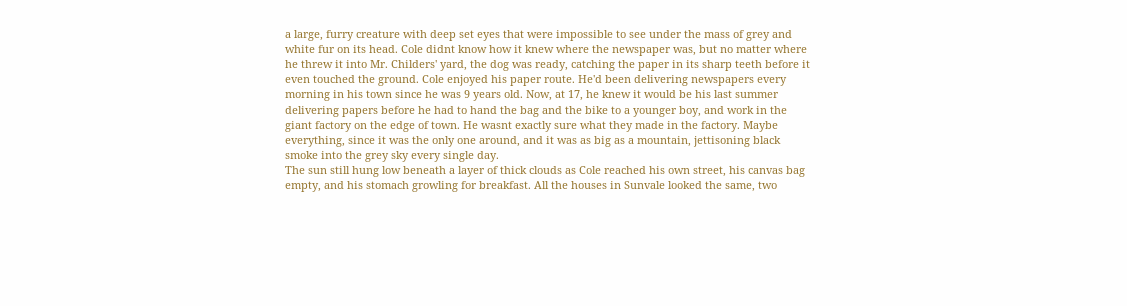a large, furry creature with deep set eyes that were impossible to see under the mass of grey and white fur on its head. Cole didnt know how it knew where the newspaper was, but no matter where he threw it into Mr. Childers' yard, the dog was ready, catching the paper in its sharp teeth before it even touched the ground. Cole enjoyed his paper route. He'd been delivering newspapers every morning in his town since he was 9 years old. Now, at 17, he knew it would be his last summer delivering papers before he had to hand the bag and the bike to a younger boy, and work in the giant factory on the edge of town. He wasnt exactly sure what they made in the factory. Maybe everything, since it was the only one around, and it was as big as a mountain, jettisoning black smoke into the grey sky every single day.
The sun still hung low beneath a layer of thick clouds as Cole reached his own street, his canvas bag empty, and his stomach growling for breakfast. All the houses in Sunvale looked the same, two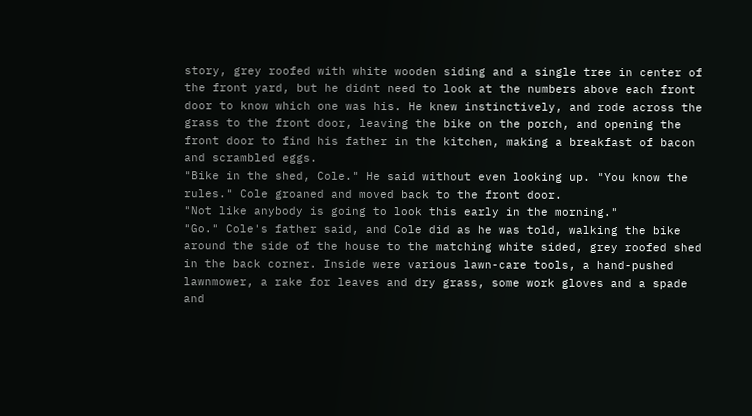story, grey roofed with white wooden siding and a single tree in center of the front yard, but he didnt need to look at the numbers above each front door to know which one was his. He knew instinctively, and rode across the grass to the front door, leaving the bike on the porch, and opening the front door to find his father in the kitchen, making a breakfast of bacon and scrambled eggs.
"Bike in the shed, Cole." He said without even looking up. "You know the rules." Cole groaned and moved back to the front door.
"Not like anybody is going to look this early in the morning."
"Go." Cole's father said, and Cole did as he was told, walking the bike around the side of the house to the matching white sided, grey roofed shed in the back corner. Inside were various lawn-care tools, a hand-pushed lawnmower, a rake for leaves and dry grass, some work gloves and a spade and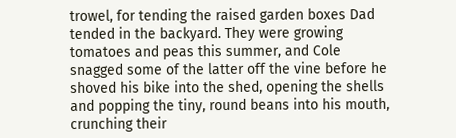trowel, for tending the raised garden boxes Dad tended in the backyard. They were growing tomatoes and peas this summer, and Cole snagged some of the latter off the vine before he shoved his bike into the shed, opening the shells and popping the tiny, round beans into his mouth, crunching their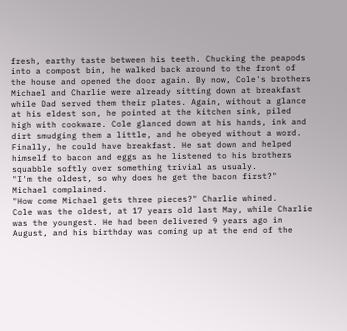fresh, earthy taste between his teeth. Chucking the peapods into a compost bin, he walked back around to the front of the house and opened the door again. By now, Cole's brothers Michael and Charlie were already sitting down at breakfast while Dad served them their plates. Again, without a glance at his eldest son, he pointed at the kitchen sink, piled high with cookware. Cole glanced down at his hands, ink and dirt smudging them a little, and he obeyed without a word.
Finally, he could have breakfast. He sat down and helped himself to bacon and eggs as he listened to his brothers squabble softly over something trivial as usualy.
"I'm the oldest, so why does he get the bacon first?" Michael complained.
"How come Michael gets three pieces?" Charlie whined.
Cole was the oldest, at 17 years old last May, while Charlie was the youngest. He had been delivered 9 years ago in August, and his birthday was coming up at the end of the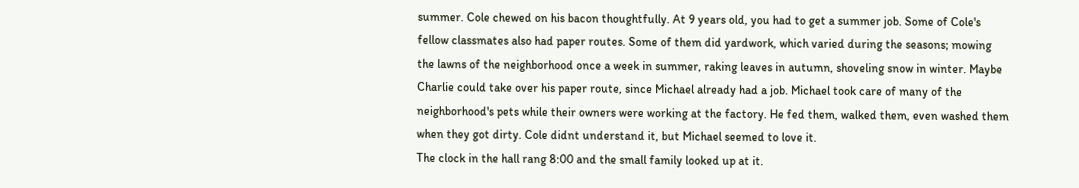summer. Cole chewed on his bacon thoughtfully. At 9 years old, you had to get a summer job. Some of Cole's fellow classmates also had paper routes. Some of them did yardwork, which varied during the seasons; mowing the lawns of the neighborhood once a week in summer, raking leaves in autumn, shoveling snow in winter. Maybe Charlie could take over his paper route, since Michael already had a job. Michael took care of many of the neighborhood's pets while their owners were working at the factory. He fed them, walked them, even washed them when they got dirty. Cole didnt understand it, but Michael seemed to love it.
The clock in the hall rang 8:00 and the small family looked up at it.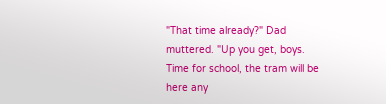"That time already?" Dad muttered. "Up you get, boys. Time for school, the tram will be here any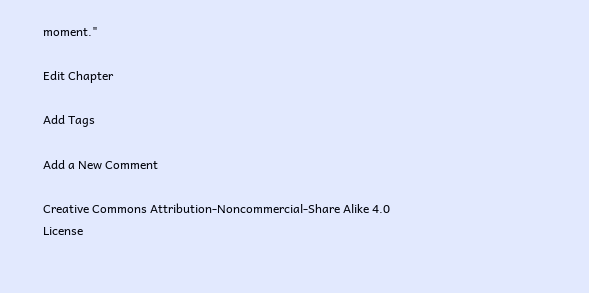moment."

Edit Chapter

Add Tags

Add a New Comment

Creative Commons Attribution-Noncommercial-Share Alike 4.0 License